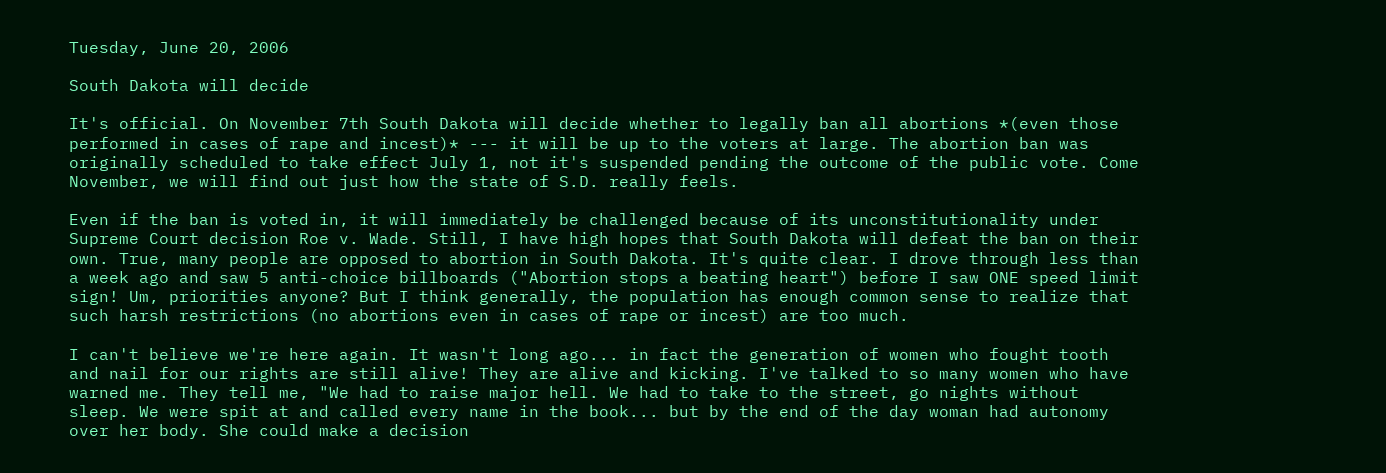Tuesday, June 20, 2006

South Dakota will decide

It's official. On November 7th South Dakota will decide whether to legally ban all abortions *(even those performed in cases of rape and incest)* --- it will be up to the voters at large. The abortion ban was originally scheduled to take effect July 1, not it's suspended pending the outcome of the public vote. Come November, we will find out just how the state of S.D. really feels.

Even if the ban is voted in, it will immediately be challenged because of its unconstitutionality under Supreme Court decision Roe v. Wade. Still, I have high hopes that South Dakota will defeat the ban on their own. True, many people are opposed to abortion in South Dakota. It's quite clear. I drove through less than a week ago and saw 5 anti-choice billboards ("Abortion stops a beating heart") before I saw ONE speed limit sign! Um, priorities anyone? But I think generally, the population has enough common sense to realize that such harsh restrictions (no abortions even in cases of rape or incest) are too much.

I can't believe we're here again. It wasn't long ago... in fact the generation of women who fought tooth and nail for our rights are still alive! They are alive and kicking. I've talked to so many women who have warned me. They tell me, "We had to raise major hell. We had to take to the street, go nights without sleep. We were spit at and called every name in the book... but by the end of the day woman had autonomy over her body. She could make a decision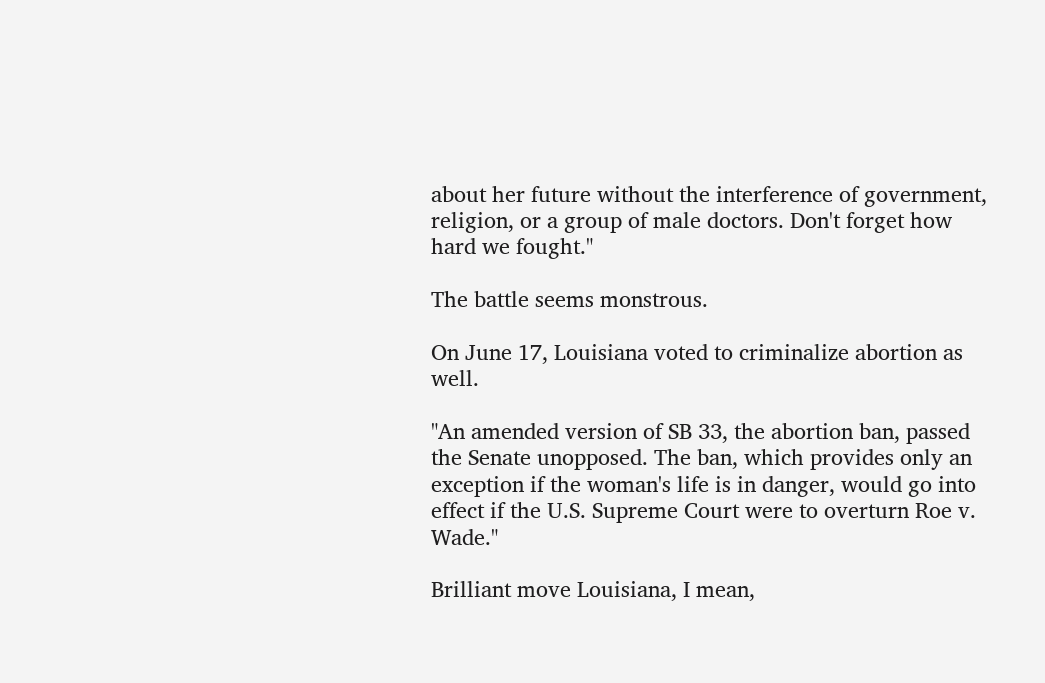about her future without the interference of government, religion, or a group of male doctors. Don't forget how hard we fought."

The battle seems monstrous.

On June 17, Louisiana voted to criminalize abortion as well.

"An amended version of SB 33, the abortion ban, passed the Senate unopposed. The ban, which provides only an exception if the woman's life is in danger, would go into effect if the U.S. Supreme Court were to overturn Roe v. Wade."

Brilliant move Louisiana, I mean,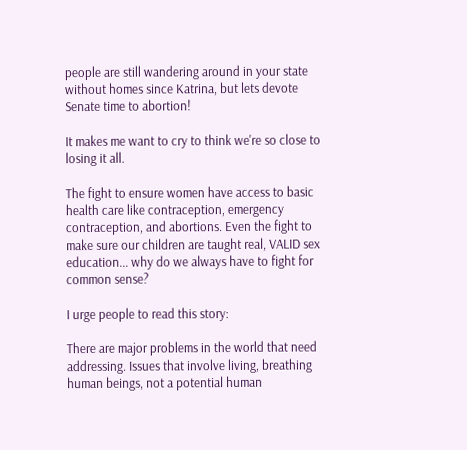people are still wandering around in your state without homes since Katrina, but lets devote Senate time to abortion!

It makes me want to cry to think we're so close to losing it all.

The fight to ensure women have access to basic health care like contraception, emergency contraception, and abortions. Even the fight to make sure our children are taught real, VALID sex education... why do we always have to fight for common sense?

I urge people to read this story:

There are major problems in the world that need addressing. Issues that involve living, breathing human beings, not a potential human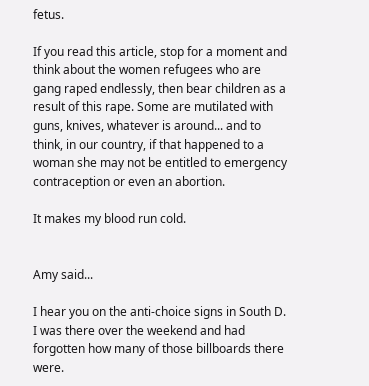fetus.

If you read this article, stop for a moment and think about the women refugees who are gang raped endlessly, then bear children as a result of this rape. Some are mutilated with guns, knives, whatever is around... and to think, in our country, if that happened to a woman she may not be entitled to emergency contraception or even an abortion.

It makes my blood run cold.


Amy said...

I hear you on the anti-choice signs in South D. I was there over the weekend and had forgotten how many of those billboards there were.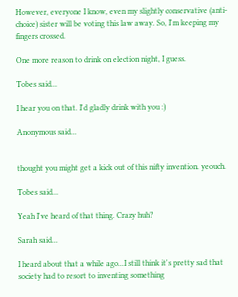However, everyone I know, even my slightly conservative (anti-choice) sister will be voting this law away. So, I'm keeping my fingers crossed.

One more reason to drink on election night, I guess.

Tobes said...

I hear you on that. I'd gladly drink with you :)

Anonymous said...


thought you might get a kick out of this nifty invention. yeouch.

Tobes said...

Yeah I've heard of that thing. Crazy huh?

Sarah said...

I heard about that a while ago...I still think it's pretty sad that society had to resort to inventing something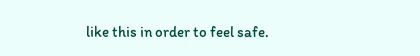like this in order to feel safe.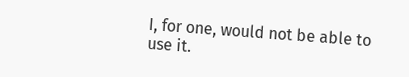I, for one, would not be able to use it.